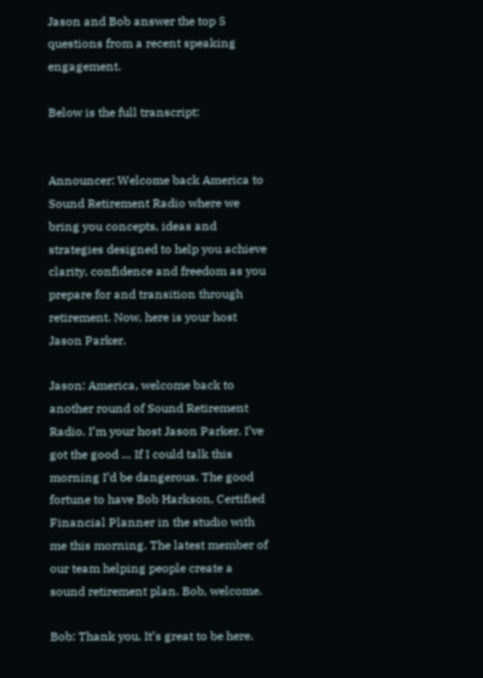Jason and Bob answer the top 5 questions from a recent speaking engagement.

Below is the full transcript:


Announcer: Welcome back America to Sound Retirement Radio where we bring you concepts, ideas and strategies designed to help you achieve clarity, confidence and freedom as you prepare for and transition through retirement. Now, here is your host Jason Parker.

Jason: America, welcome back to another round of Sound Retirement Radio. I’m your host Jason Parker. I’ve got the good … If I could talk this morning I’d be dangerous. The good fortune to have Bob Harkson, Certified Financial Planner in the studio with me this morning. The latest member of our team helping people create a sound retirement plan. Bob, welcome.

Bob: Thank you. It’s great to be here.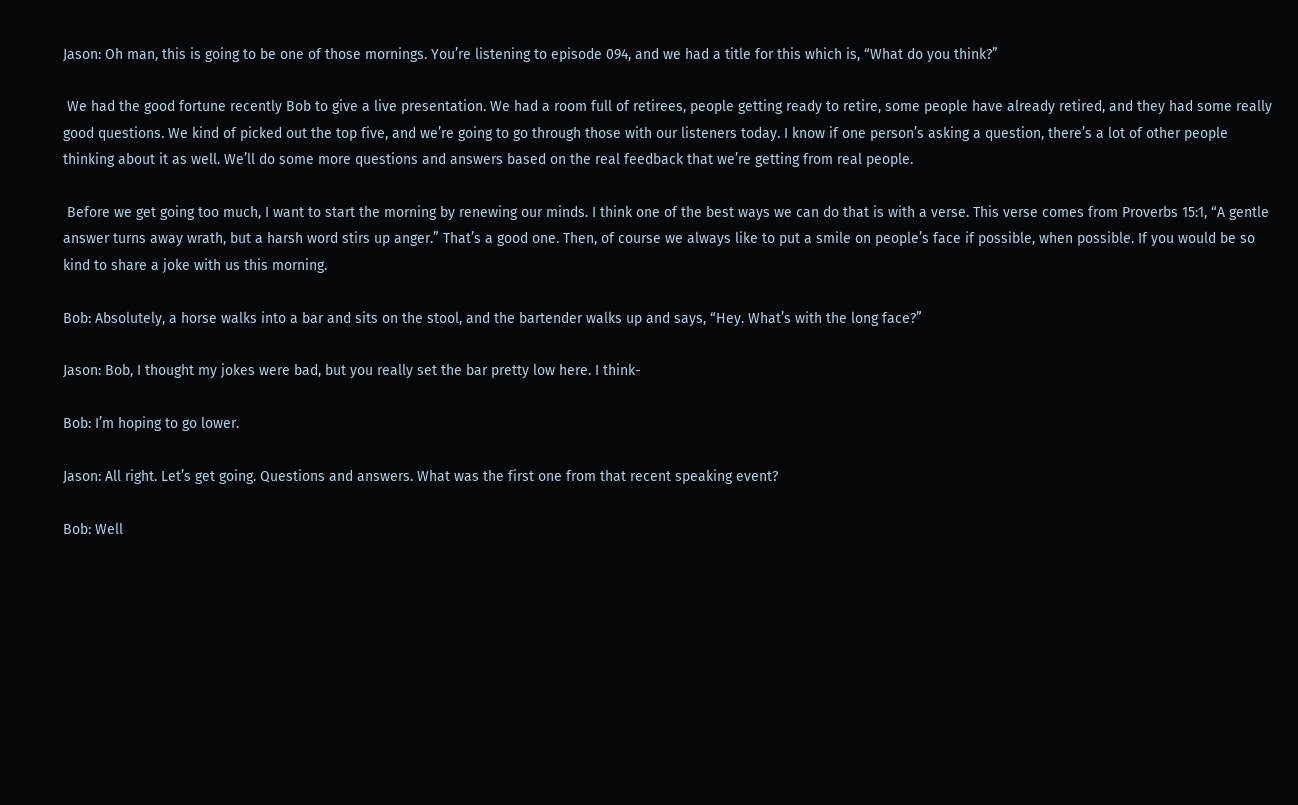Jason: Oh man, this is going to be one of those mornings. You’re listening to episode 094, and we had a title for this which is, “What do you think?”

 We had the good fortune recently Bob to give a live presentation. We had a room full of retirees, people getting ready to retire, some people have already retired, and they had some really good questions. We kind of picked out the top five, and we’re going to go through those with our listeners today. I know if one person’s asking a question, there’s a lot of other people thinking about it as well. We’ll do some more questions and answers based on the real feedback that we’re getting from real people.

 Before we get going too much, I want to start the morning by renewing our minds. I think one of the best ways we can do that is with a verse. This verse comes from Proverbs 15:1, “A gentle answer turns away wrath, but a harsh word stirs up anger.” That’s a good one. Then, of course we always like to put a smile on people’s face if possible, when possible. If you would be so kind to share a joke with us this morning.

Bob: Absolutely, a horse walks into a bar and sits on the stool, and the bartender walks up and says, “Hey. What’s with the long face?”

Jason: Bob, I thought my jokes were bad, but you really set the bar pretty low here. I think-

Bob: I’m hoping to go lower.

Jason: All right. Let’s get going. Questions and answers. What was the first one from that recent speaking event?

Bob: Well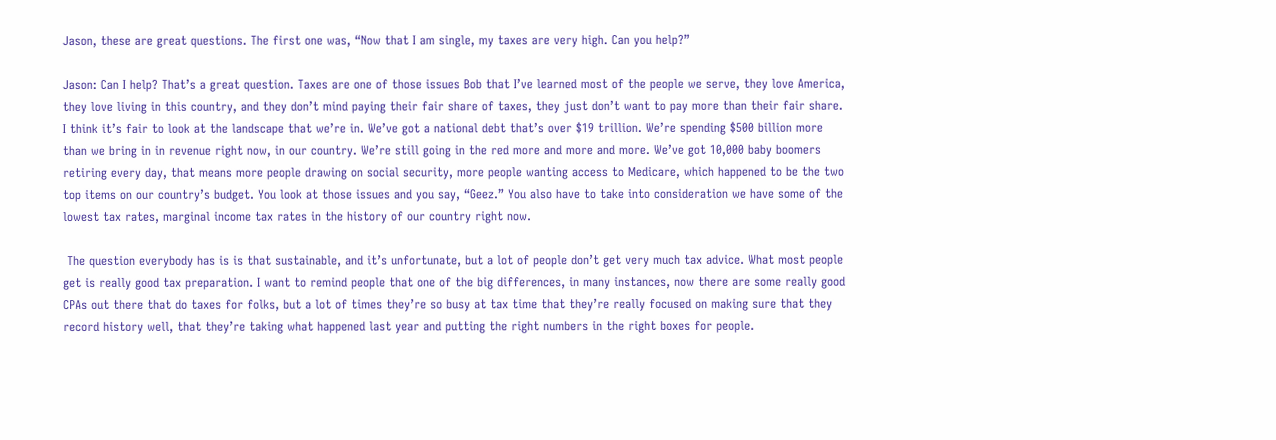Jason, these are great questions. The first one was, “Now that I am single, my taxes are very high. Can you help?”

Jason: Can I help? That’s a great question. Taxes are one of those issues Bob that I’ve learned most of the people we serve, they love America, they love living in this country, and they don’t mind paying their fair share of taxes, they just don’t want to pay more than their fair share. I think it’s fair to look at the landscape that we’re in. We’ve got a national debt that’s over $19 trillion. We’re spending $500 billion more than we bring in in revenue right now, in our country. We’re still going in the red more and more and more. We’ve got 10,000 baby boomers retiring every day, that means more people drawing on social security, more people wanting access to Medicare, which happened to be the two top items on our country’s budget. You look at those issues and you say, “Geez.” You also have to take into consideration we have some of the lowest tax rates, marginal income tax rates in the history of our country right now.

 The question everybody has is is that sustainable, and it’s unfortunate, but a lot of people don’t get very much tax advice. What most people get is really good tax preparation. I want to remind people that one of the big differences, in many instances, now there are some really good CPAs out there that do taxes for folks, but a lot of times they’re so busy at tax time that they’re really focused on making sure that they record history well, that they’re taking what happened last year and putting the right numbers in the right boxes for people.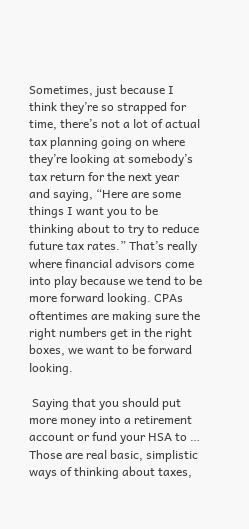Sometimes, just because I think they’re so strapped for time, there’s not a lot of actual tax planning going on where they’re looking at somebody’s tax return for the next year and saying, “Here are some things I want you to be thinking about to try to reduce future tax rates.” That’s really where financial advisors come into play because we tend to be more forward looking. CPAs oftentimes are making sure the right numbers get in the right boxes, we want to be forward looking.

 Saying that you should put more money into a retirement account or fund your HSA to … Those are real basic, simplistic ways of thinking about taxes,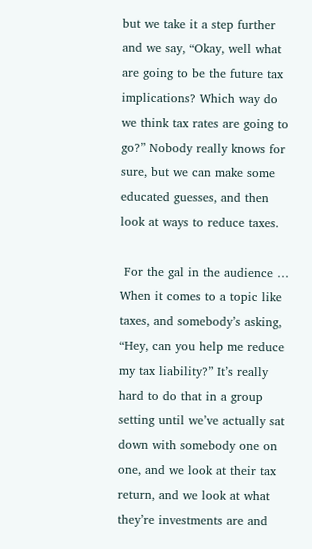but we take it a step further and we say, “Okay, well what are going to be the future tax implications? Which way do we think tax rates are going to go?” Nobody really knows for sure, but we can make some educated guesses, and then look at ways to reduce taxes.

 For the gal in the audience … When it comes to a topic like taxes, and somebody’s asking, “Hey, can you help me reduce my tax liability?” It’s really hard to do that in a group setting until we’ve actually sat down with somebody one on one, and we look at their tax return, and we look at what they’re investments are and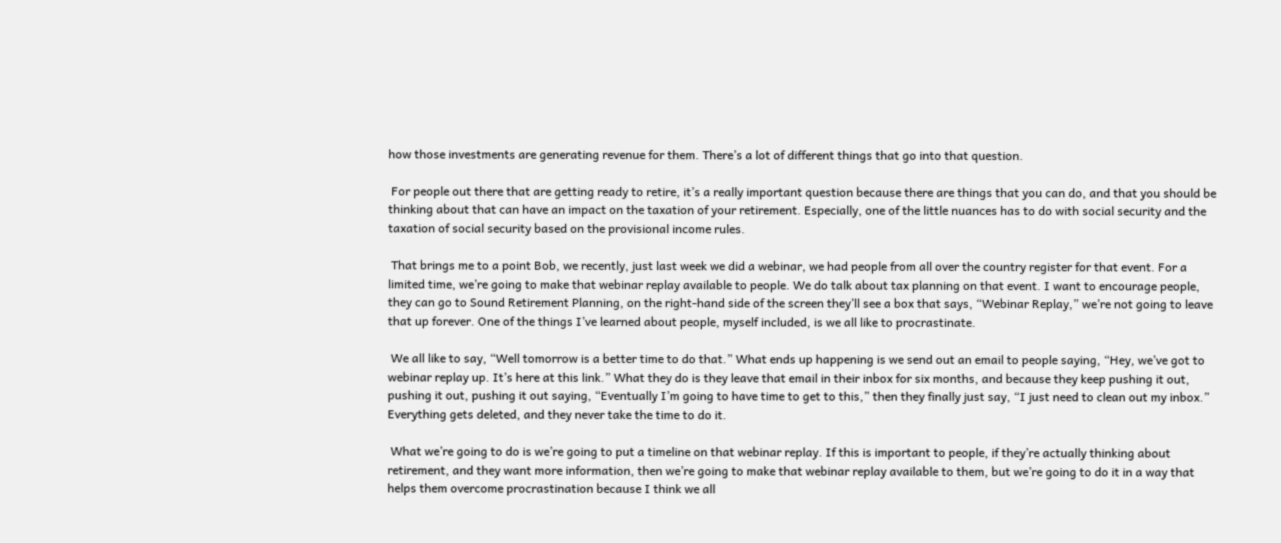how those investments are generating revenue for them. There’s a lot of different things that go into that question.

 For people out there that are getting ready to retire, it’s a really important question because there are things that you can do, and that you should be thinking about that can have an impact on the taxation of your retirement. Especially, one of the little nuances has to do with social security and the taxation of social security based on the provisional income rules.

 That brings me to a point Bob, we recently, just last week we did a webinar, we had people from all over the country register for that event. For a limited time, we’re going to make that webinar replay available to people. We do talk about tax planning on that event. I want to encourage people, they can go to Sound Retirement Planning, on the right-hand side of the screen they’ll see a box that says, “Webinar Replay,” we’re not going to leave that up forever. One of the things I’ve learned about people, myself included, is we all like to procrastinate.

 We all like to say, “Well tomorrow is a better time to do that.” What ends up happening is we send out an email to people saying, “Hey, we’ve got to webinar replay up. It’s here at this link.” What they do is they leave that email in their inbox for six months, and because they keep pushing it out, pushing it out, pushing it out saying, “Eventually I’m going to have time to get to this,” then they finally just say, “I just need to clean out my inbox.” Everything gets deleted, and they never take the time to do it.

 What we’re going to do is we’re going to put a timeline on that webinar replay. If this is important to people, if they’re actually thinking about retirement, and they want more information, then we’re going to make that webinar replay available to them, but we’re going to do it in a way that helps them overcome procrastination because I think we all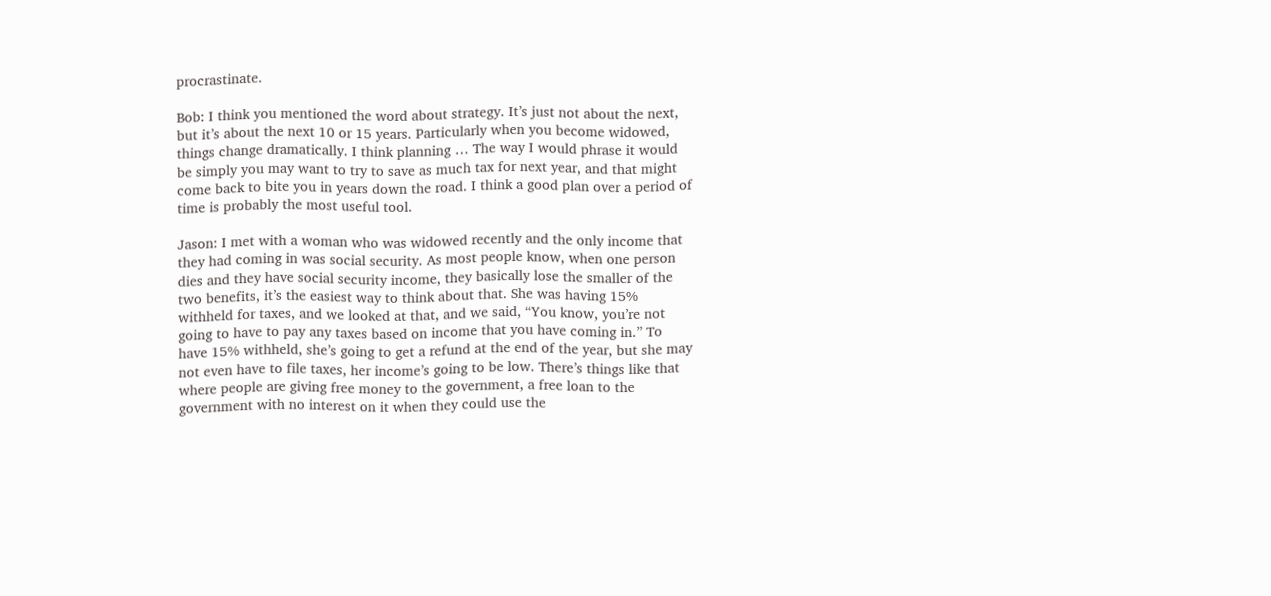procrastinate.

Bob: I think you mentioned the word about strategy. It’s just not about the next, but it’s about the next 10 or 15 years. Particularly when you become widowed, things change dramatically. I think planning … The way I would phrase it would be simply you may want to try to save as much tax for next year, and that might come back to bite you in years down the road. I think a good plan over a period of time is probably the most useful tool.

Jason: I met with a woman who was widowed recently and the only income that they had coming in was social security. As most people know, when one person dies and they have social security income, they basically lose the smaller of the two benefits, it’s the easiest way to think about that. She was having 15% withheld for taxes, and we looked at that, and we said, “You know, you’re not going to have to pay any taxes based on income that you have coming in.” To have 15% withheld, she’s going to get a refund at the end of the year, but she may not even have to file taxes, her income’s going to be low. There’s things like that where people are giving free money to the government, a free loan to the government with no interest on it when they could use the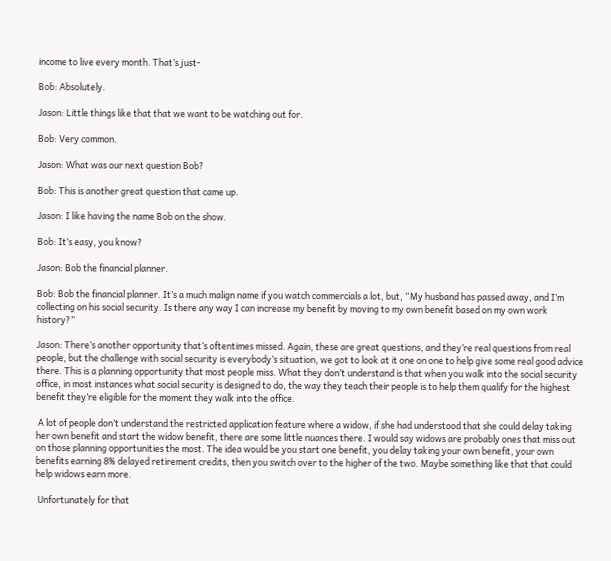income to live every month. That’s just-

Bob: Absolutely.

Jason: Little things like that that we want to be watching out for.

Bob: Very common.

Jason: What was our next question Bob?

Bob: This is another great question that came up.

Jason: I like having the name Bob on the show.

Bob: It’s easy, you know?

Jason: Bob the financial planner.

Bob: Bob the financial planner. It’s a much malign name if you watch commercials a lot, but, “My husband has passed away, and I’m collecting on his social security. Is there any way I can increase my benefit by moving to my own benefit based on my own work history?”

Jason: There’s another opportunity that’s oftentimes missed. Again, these are great questions, and they’re real questions from real people, but the challenge with social security is everybody’s situation, we got to look at it one on one to help give some real good advice there. This is a planning opportunity that most people miss. What they don’t understand is that when you walk into the social security office, in most instances what social security is designed to do, the way they teach their people is to help them qualify for the highest benefit they’re eligible for the moment they walk into the office.

 A lot of people don’t understand the restricted application feature where a widow, if she had understood that she could delay taking her own benefit and start the widow benefit, there are some little nuances there. I would say widows are probably ones that miss out on those planning opportunities the most. The idea would be you start one benefit, you delay taking your own benefit, your own benefits earning 8% delayed retirement credits, then you switch over to the higher of the two. Maybe something like that that could help widows earn more.

 Unfortunately for that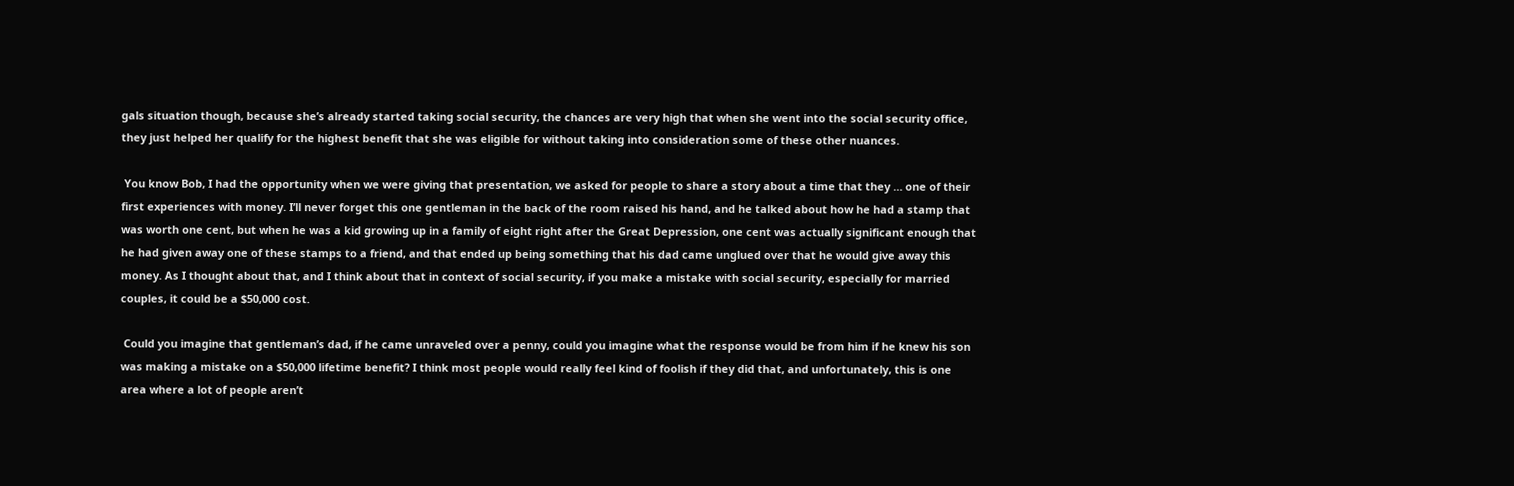gals situation though, because she’s already started taking social security, the chances are very high that when she went into the social security office, they just helped her qualify for the highest benefit that she was eligible for without taking into consideration some of these other nuances.

 You know Bob, I had the opportunity when we were giving that presentation, we asked for people to share a story about a time that they … one of their first experiences with money. I’ll never forget this one gentleman in the back of the room raised his hand, and he talked about how he had a stamp that was worth one cent, but when he was a kid growing up in a family of eight right after the Great Depression, one cent was actually significant enough that he had given away one of these stamps to a friend, and that ended up being something that his dad came unglued over that he would give away this money. As I thought about that, and I think about that in context of social security, if you make a mistake with social security, especially for married couples, it could be a $50,000 cost.

 Could you imagine that gentleman’s dad, if he came unraveled over a penny, could you imagine what the response would be from him if he knew his son was making a mistake on a $50,000 lifetime benefit? I think most people would really feel kind of foolish if they did that, and unfortunately, this is one area where a lot of people aren’t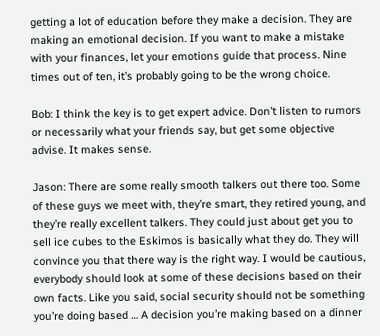getting a lot of education before they make a decision. They are making an emotional decision. If you want to make a mistake with your finances, let your emotions guide that process. Nine times out of ten, it’s probably going to be the wrong choice.

Bob: I think the key is to get expert advice. Don’t listen to rumors or necessarily what your friends say, but get some objective advise. It makes sense.

Jason: There are some really smooth talkers out there too. Some of these guys we meet with, they’re smart, they retired young, and they’re really excellent talkers. They could just about get you to sell ice cubes to the Eskimos is basically what they do. They will convince you that there way is the right way. I would be cautious, everybody should look at some of these decisions based on their own facts. Like you said, social security should not be something you’re doing based … A decision you’re making based on a dinner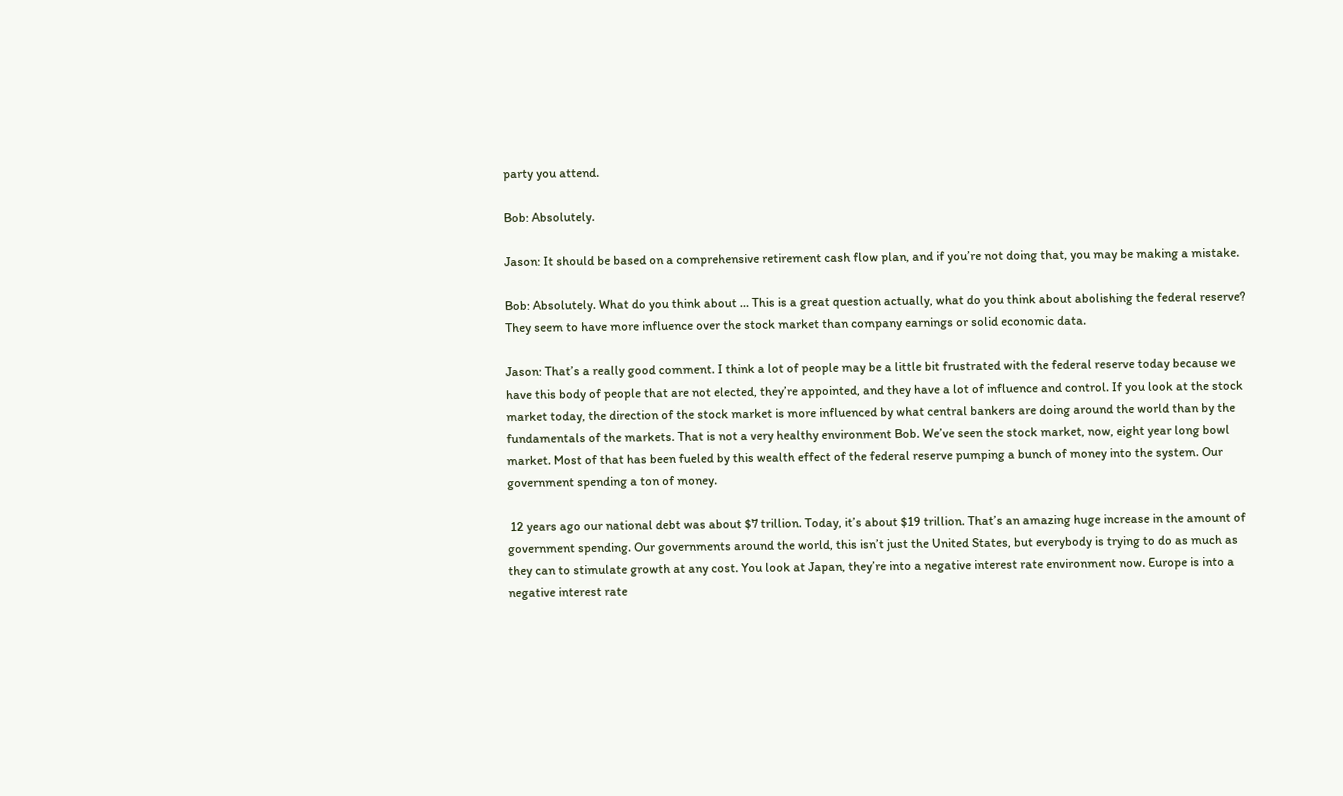party you attend.

Bob: Absolutely.

Jason: It should be based on a comprehensive retirement cash flow plan, and if you’re not doing that, you may be making a mistake.

Bob: Absolutely. What do you think about … This is a great question actually, what do you think about abolishing the federal reserve? They seem to have more influence over the stock market than company earnings or solid economic data.

Jason: That’s a really good comment. I think a lot of people may be a little bit frustrated with the federal reserve today because we have this body of people that are not elected, they’re appointed, and they have a lot of influence and control. If you look at the stock market today, the direction of the stock market is more influenced by what central bankers are doing around the world than by the fundamentals of the markets. That is not a very healthy environment Bob. We’ve seen the stock market, now, eight year long bowl market. Most of that has been fueled by this wealth effect of the federal reserve pumping a bunch of money into the system. Our government spending a ton of money.

 12 years ago our national debt was about $7 trillion. Today, it’s about $19 trillion. That’s an amazing huge increase in the amount of government spending. Our governments around the world, this isn’t just the United States, but everybody is trying to do as much as they can to stimulate growth at any cost. You look at Japan, they’re into a negative interest rate environment now. Europe is into a negative interest rate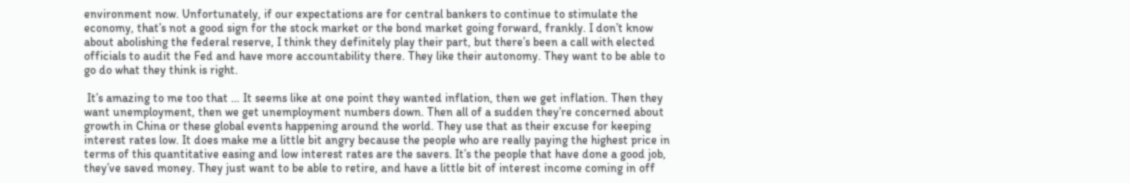environment now. Unfortunately, if our expectations are for central bankers to continue to stimulate the economy, that’s not a good sign for the stock market or the bond market going forward, frankly. I don’t know about abolishing the federal reserve, I think they definitely play their part, but there’s been a call with elected officials to audit the Fed and have more accountability there. They like their autonomy. They want to be able to go do what they think is right.

 It’s amazing to me too that … It seems like at one point they wanted inflation, then we get inflation. Then they want unemployment, then we get unemployment numbers down. Then all of a sudden they’re concerned about growth in China or these global events happening around the world. They use that as their excuse for keeping interest rates low. It does make me a little bit angry because the people who are really paying the highest price in terms of this quantitative easing and low interest rates are the savers. It’s the people that have done a good job, they’ve saved money. They just want to be able to retire, and have a little bit of interest income coming in off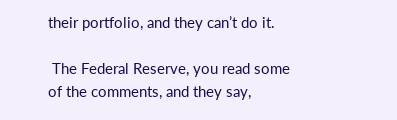their portfolio, and they can’t do it.

 The Federal Reserve, you read some of the comments, and they say,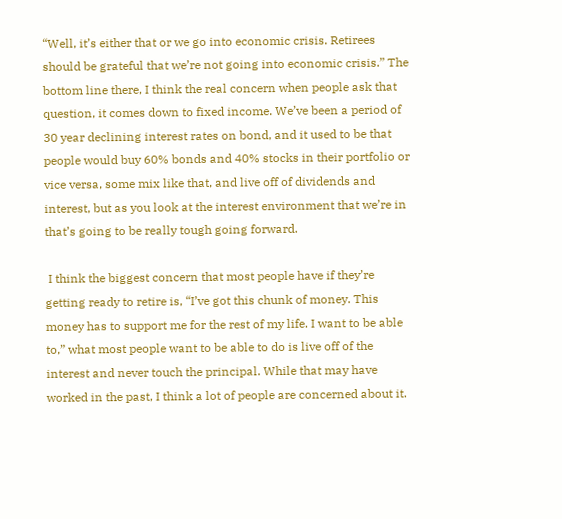“Well, it’s either that or we go into economic crisis. Retirees should be grateful that we’re not going into economic crisis.” The bottom line there, I think the real concern when people ask that question, it comes down to fixed income. We’ve been a period of 30 year declining interest rates on bond, and it used to be that people would buy 60% bonds and 40% stocks in their portfolio or vice versa, some mix like that, and live off of dividends and interest, but as you look at the interest environment that we’re in that’s going to be really tough going forward.

 I think the biggest concern that most people have if they’re getting ready to retire is, “I’ve got this chunk of money. This money has to support me for the rest of my life. I want to be able to,” what most people want to be able to do is live off of the interest and never touch the principal. While that may have worked in the past, I think a lot of people are concerned about it.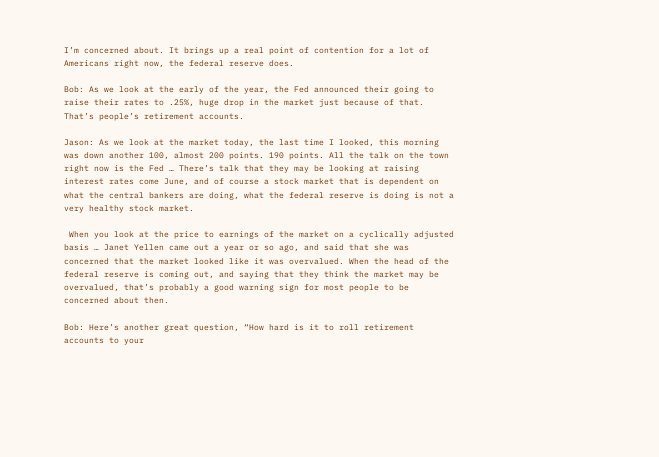I’m concerned about. It brings up a real point of contention for a lot of Americans right now, the federal reserve does.

Bob: As we look at the early of the year, the Fed announced their going to raise their rates to .25%, huge drop in the market just because of that. That’s people’s retirement accounts.

Jason: As we look at the market today, the last time I looked, this morning was down another 100, almost 200 points. 190 points. All the talk on the town right now is the Fed … There’s talk that they may be looking at raising interest rates come June, and of course a stock market that is dependent on what the central bankers are doing, what the federal reserve is doing is not a very healthy stock market.

 When you look at the price to earnings of the market on a cyclically adjusted basis … Janet Yellen came out a year or so ago, and said that she was concerned that the market looked like it was overvalued. When the head of the federal reserve is coming out, and saying that they think the market may be overvalued, that’s probably a good warning sign for most people to be concerned about then.

Bob: Here’s another great question, “How hard is it to roll retirement accounts to your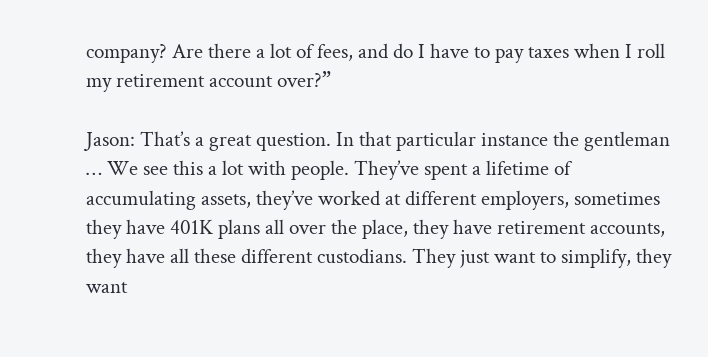company? Are there a lot of fees, and do I have to pay taxes when I roll my retirement account over?”

Jason: That’s a great question. In that particular instance the gentleman … We see this a lot with people. They’ve spent a lifetime of accumulating assets, they’ve worked at different employers, sometimes they have 401K plans all over the place, they have retirement accounts, they have all these different custodians. They just want to simplify, they want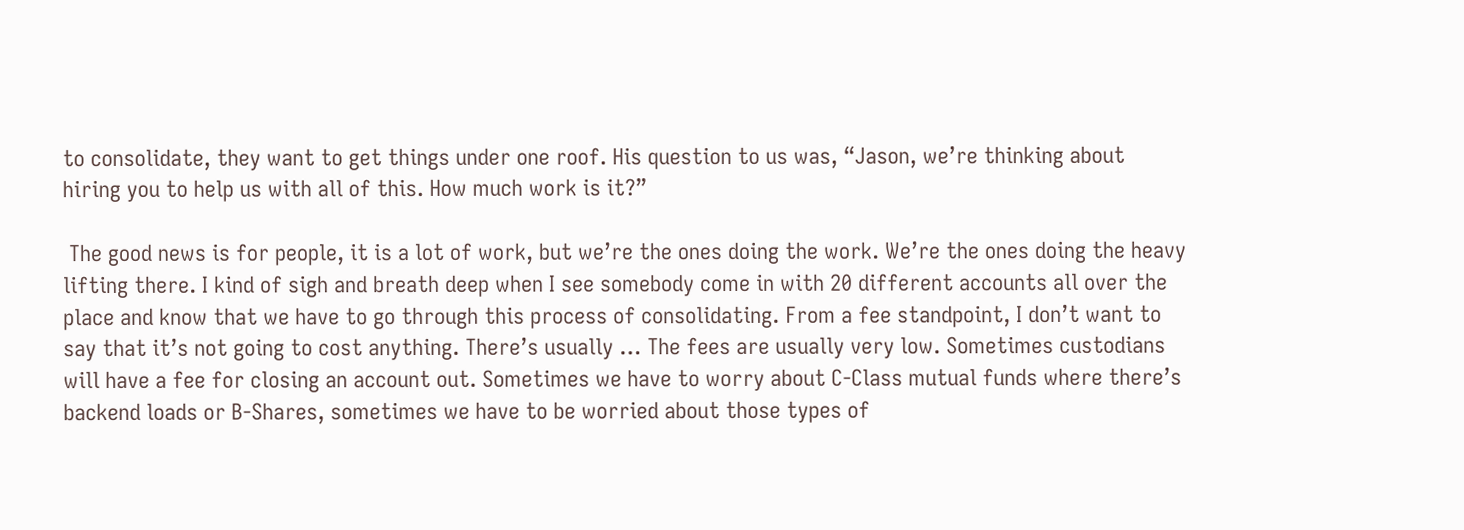to consolidate, they want to get things under one roof. His question to us was, “Jason, we’re thinking about hiring you to help us with all of this. How much work is it?”

 The good news is for people, it is a lot of work, but we’re the ones doing the work. We’re the ones doing the heavy lifting there. I kind of sigh and breath deep when I see somebody come in with 20 different accounts all over the place and know that we have to go through this process of consolidating. From a fee standpoint, I don’t want to say that it’s not going to cost anything. There’s usually … The fees are usually very low. Sometimes custodians will have a fee for closing an account out. Sometimes we have to worry about C-Class mutual funds where there’s backend loads or B-Shares, sometimes we have to be worried about those types of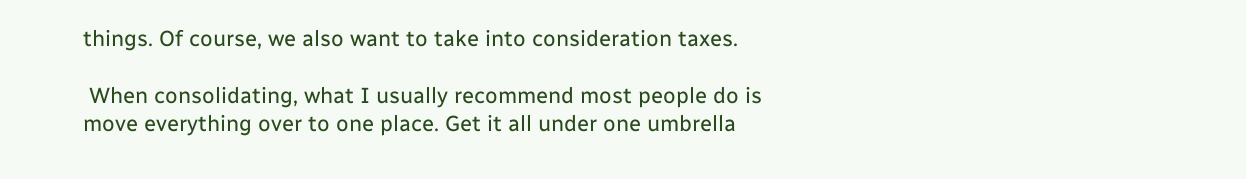things. Of course, we also want to take into consideration taxes.

 When consolidating, what I usually recommend most people do is move everything over to one place. Get it all under one umbrella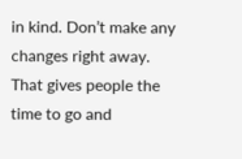in kind. Don’t make any changes right away. That gives people the time to go and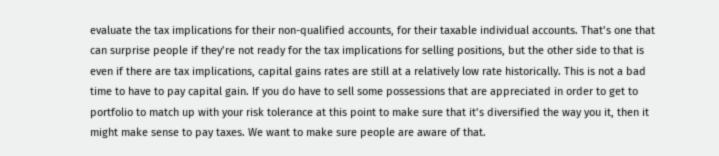evaluate the tax implications for their non-qualified accounts, for their taxable individual accounts. That’s one that can surprise people if they’re not ready for the tax implications for selling positions, but the other side to that is even if there are tax implications, capital gains rates are still at a relatively low rate historically. This is not a bad time to have to pay capital gain. If you do have to sell some possessions that are appreciated in order to get to portfolio to match up with your risk tolerance at this point to make sure that it’s diversified the way you it, then it might make sense to pay taxes. We want to make sure people are aware of that.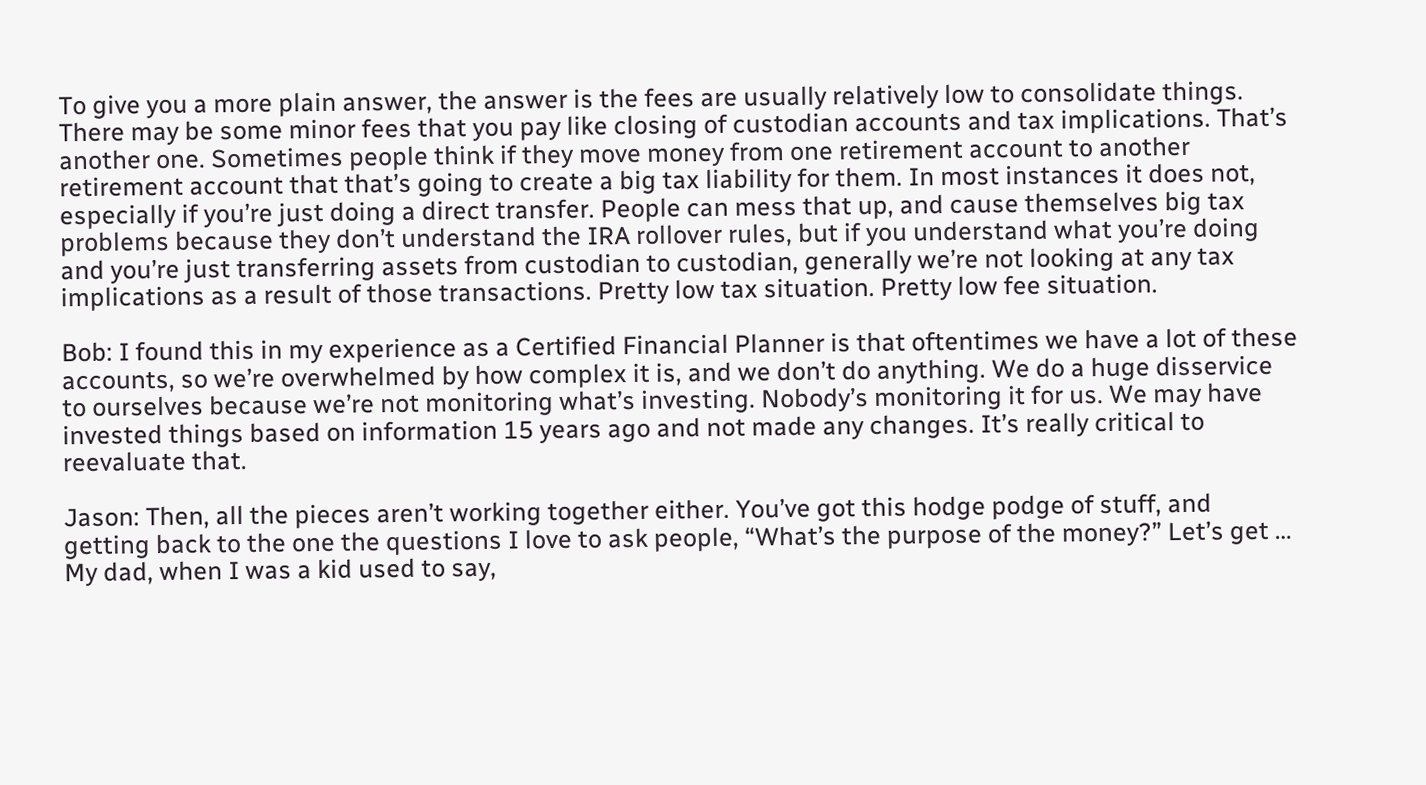To give you a more plain answer, the answer is the fees are usually relatively low to consolidate things. There may be some minor fees that you pay like closing of custodian accounts and tax implications. That’s another one. Sometimes people think if they move money from one retirement account to another retirement account that that’s going to create a big tax liability for them. In most instances it does not, especially if you’re just doing a direct transfer. People can mess that up, and cause themselves big tax problems because they don’t understand the IRA rollover rules, but if you understand what you’re doing and you’re just transferring assets from custodian to custodian, generally we’re not looking at any tax implications as a result of those transactions. Pretty low tax situation. Pretty low fee situation.

Bob: I found this in my experience as a Certified Financial Planner is that oftentimes we have a lot of these accounts, so we’re overwhelmed by how complex it is, and we don’t do anything. We do a huge disservice to ourselves because we’re not monitoring what’s investing. Nobody’s monitoring it for us. We may have invested things based on information 15 years ago and not made any changes. It’s really critical to reevaluate that.

Jason: Then, all the pieces aren’t working together either. You’ve got this hodge podge of stuff, and getting back to the one the questions I love to ask people, “What’s the purpose of the money?” Let’s get … My dad, when I was a kid used to say,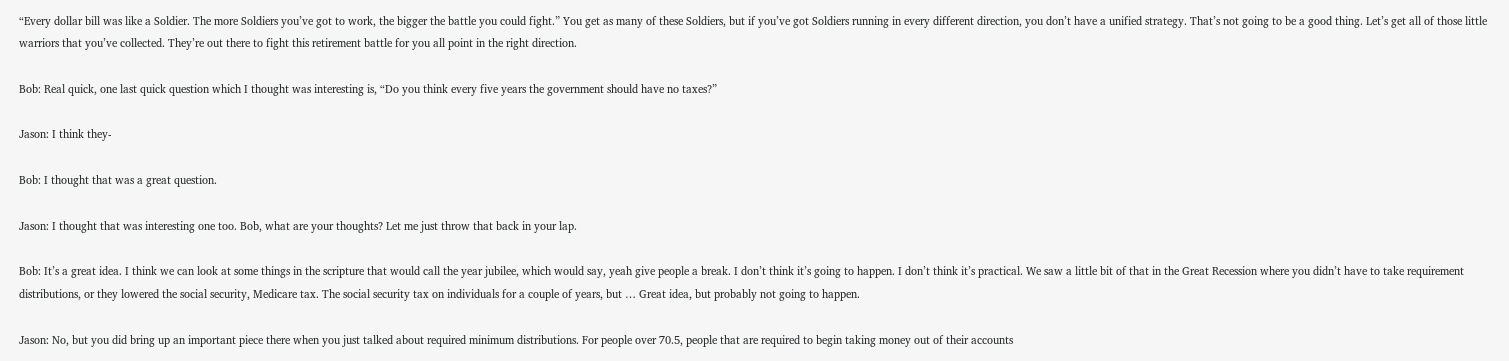“Every dollar bill was like a Soldier. The more Soldiers you’ve got to work, the bigger the battle you could fight.” You get as many of these Soldiers, but if you’ve got Soldiers running in every different direction, you don’t have a unified strategy. That’s not going to be a good thing. Let’s get all of those little warriors that you’ve collected. They’re out there to fight this retirement battle for you all point in the right direction.

Bob: Real quick, one last quick question which I thought was interesting is, “Do you think every five years the government should have no taxes?”

Jason: I think they-

Bob: I thought that was a great question.

Jason: I thought that was interesting one too. Bob, what are your thoughts? Let me just throw that back in your lap.

Bob: It’s a great idea. I think we can look at some things in the scripture that would call the year jubilee, which would say, yeah give people a break. I don’t think it’s going to happen. I don’t think it’s practical. We saw a little bit of that in the Great Recession where you didn’t have to take requirement distributions, or they lowered the social security, Medicare tax. The social security tax on individuals for a couple of years, but … Great idea, but probably not going to happen.

Jason: No, but you did bring up an important piece there when you just talked about required minimum distributions. For people over 70.5, people that are required to begin taking money out of their accounts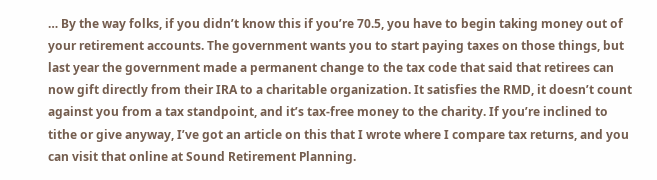… By the way folks, if you didn’t know this if you’re 70.5, you have to begin taking money out of your retirement accounts. The government wants you to start paying taxes on those things, but last year the government made a permanent change to the tax code that said that retirees can now gift directly from their IRA to a charitable organization. It satisfies the RMD, it doesn’t count against you from a tax standpoint, and it’s tax-free money to the charity. If you’re inclined to tithe or give anyway, I’ve got an article on this that I wrote where I compare tax returns, and you can visit that online at Sound Retirement Planning.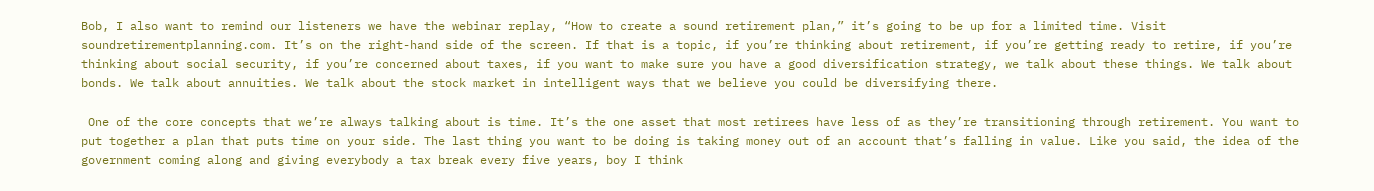Bob, I also want to remind our listeners we have the webinar replay, “How to create a sound retirement plan,” it’s going to be up for a limited time. Visit soundretirementplanning.com. It’s on the right-hand side of the screen. If that is a topic, if you’re thinking about retirement, if you’re getting ready to retire, if you’re thinking about social security, if you’re concerned about taxes, if you want to make sure you have a good diversification strategy, we talk about these things. We talk about bonds. We talk about annuities. We talk about the stock market in intelligent ways that we believe you could be diversifying there.

 One of the core concepts that we’re always talking about is time. It’s the one asset that most retirees have less of as they’re transitioning through retirement. You want to put together a plan that puts time on your side. The last thing you want to be doing is taking money out of an account that’s falling in value. Like you said, the idea of the government coming along and giving everybody a tax break every five years, boy I think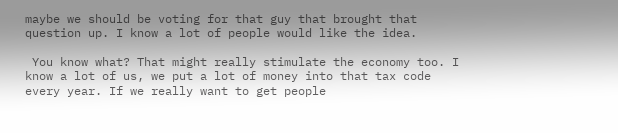maybe we should be voting for that guy that brought that question up. I know a lot of people would like the idea.

 You know what? That might really stimulate the economy too. I know a lot of us, we put a lot of money into that tax code every year. If we really want to get people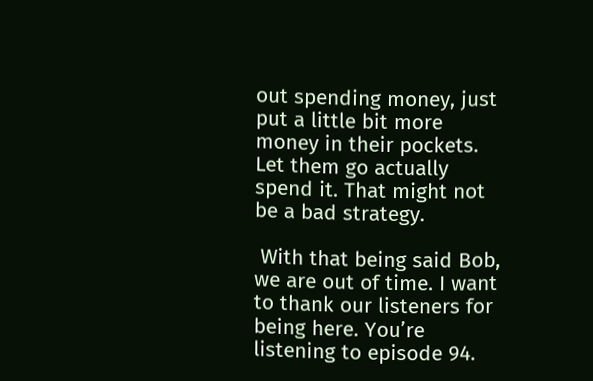out spending money, just put a little bit more money in their pockets. Let them go actually spend it. That might not be a bad strategy.

 With that being said Bob, we are out of time. I want to thank our listeners for being here. You’re listening to episode 94.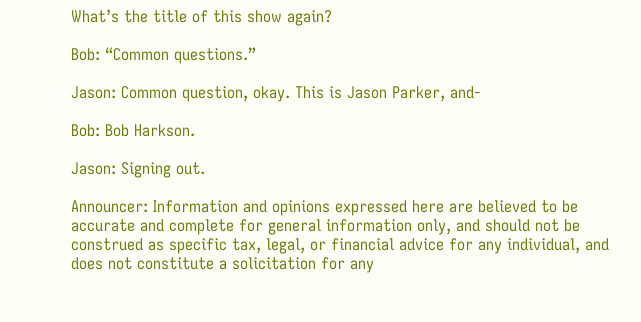What’s the title of this show again?

Bob: “Common questions.”

Jason: Common question, okay. This is Jason Parker, and-

Bob: Bob Harkson.

Jason: Signing out.

Announcer: Information and opinions expressed here are believed to be accurate and complete for general information only, and should not be construed as specific tax, legal, or financial advice for any individual, and does not constitute a solicitation for any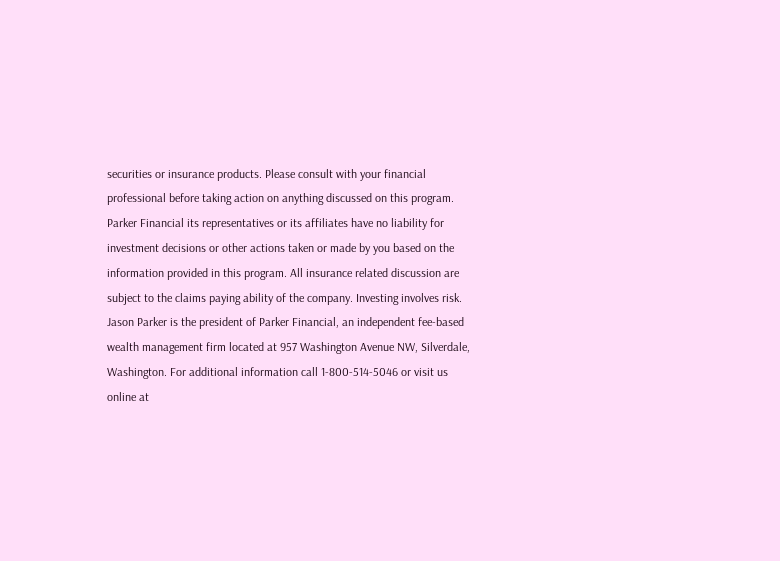securities or insurance products. Please consult with your financial professional before taking action on anything discussed on this program. Parker Financial its representatives or its affiliates have no liability for investment decisions or other actions taken or made by you based on the information provided in this program. All insurance related discussion are subject to the claims paying ability of the company. Investing involves risk. Jason Parker is the president of Parker Financial, an independent fee-based wealth management firm located at 957 Washington Avenue NW, Silverdale, Washington. For additional information call 1-800-514-5046 or visit us online at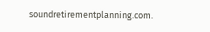soundretirementplanning.com.